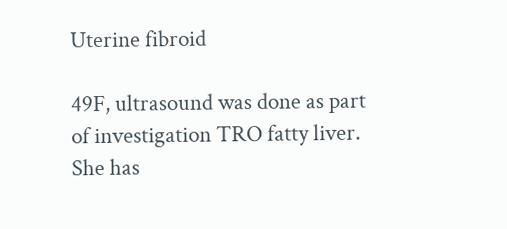Uterine fibroid

49F, ultrasound was done as part of investigation TRO fatty liver. She has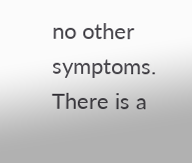no other symptoms.
There is a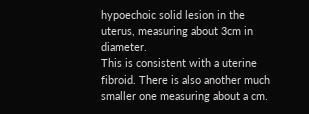hypoechoic solid lesion in the uterus, measuring about 3cm in diameter.
This is consistent with a uterine fibroid. There is also another much smaller one measuring about a cm.